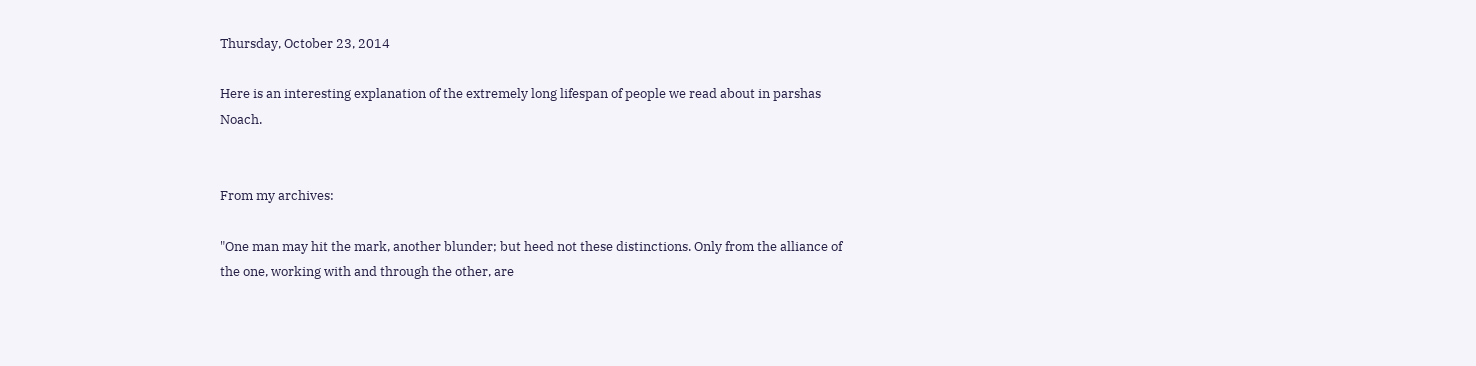Thursday, October 23, 2014

Here is an interesting explanation of the extremely long lifespan of people we read about in parshas Noach.


From my archives:

"One man may hit the mark, another blunder; but heed not these distinctions. Only from the alliance of the one, working with and through the other, are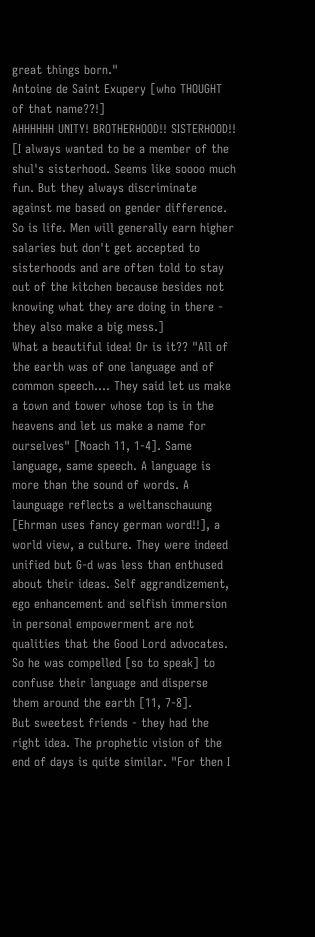great things born."
Antoine de Saint Exupery [who THOUGHT of that name??!]
AHHHHHH UNITY! BROTHERHOOD!! SISTERHOOD!! [I always wanted to be a member of the shul's sisterhood. Seems like soooo much fun. But they always discriminate against me based on gender difference. So is life. Men will generally earn higher salaries but don't get accepted to sisterhoods and are often told to stay out of the kitchen because besides not knowing what they are doing in there - they also make a big mess.]
What a beautiful idea! Or is it?? "All of the earth was of one language and of common speech.... They said let us make a town and tower whose top is in the heavens and let us make a name for ourselves" [Noach 11, 1-4]. Same language, same speech. A language is more than the sound of words. A launguage reflects a weltanschauung [Ehrman uses fancy german word!!], a world view, a culture. They were indeed unified but G-d was less than enthused about their ideas. Self aggrandizement, ego enhancement and selfish immersion in personal empowerment are not qualities that the Good Lord advocates. So he was compelled [so to speak] to confuse their language and disperse them around the earth [11, 7-8].
But sweetest friends - they had the right idea. The prophetic vision of the end of days is quite similar. "For then I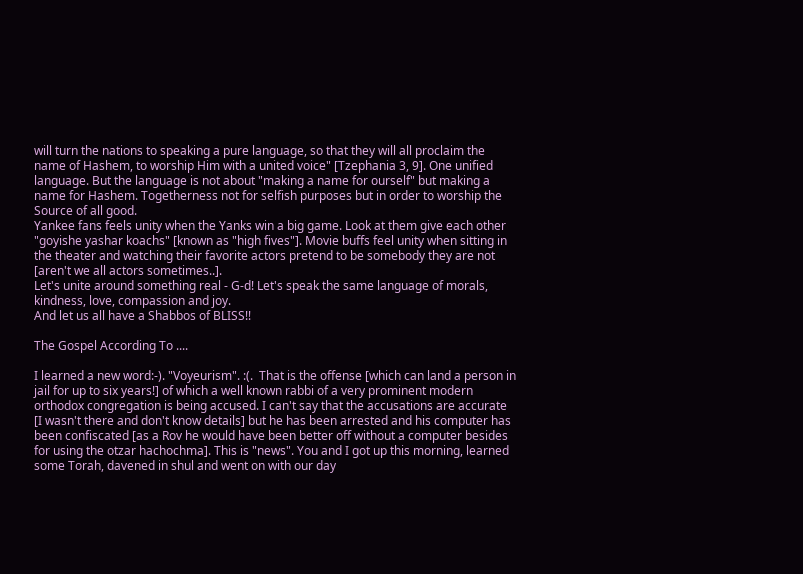will turn the nations to speaking a pure language, so that they will all proclaim the name of Hashem, to worship Him with a united voice" [Tzephania 3, 9]. One unified language. But the language is not about "making a name for ourself" but making a name for Hashem. Togetherness not for selfish purposes but in order to worship the Source of all good.
Yankee fans feels unity when the Yanks win a big game. Look at them give each other "goyishe yashar koachs" [known as "high fives"]. Movie buffs feel unity when sitting in the theater and watching their favorite actors pretend to be somebody they are not [aren't we all actors sometimes..].
Let's unite around something real - G-d! Let's speak the same language of morals, kindness, love, compassion and joy.
And let us all have a Shabbos of BLISS!!

The Gospel According To ....

I learned a new word:-). "Voyeurism". :(.  That is the offense [which can land a person in jail for up to six years!] of which a well known rabbi of a very prominent modern orthodox congregation is being accused. I can't say that the accusations are accurate [I wasn't there and don't know details] but he has been arrested and his computer has been confiscated [as a Rov he would have been better off without a computer besides for using the otzar hachochma]. This is "news". You and I got up this morning, learned some Torah, davened in shul and went on with our day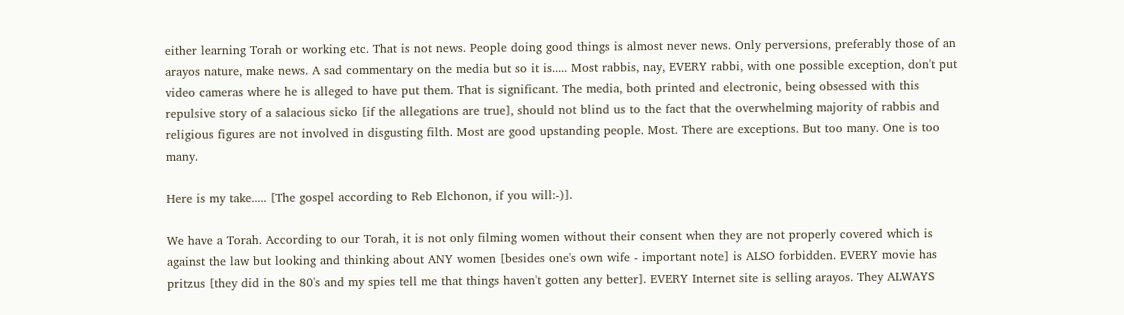either learning Torah or working etc. That is not news. People doing good things is almost never news. Only perversions, preferably those of an arayos nature, make news. A sad commentary on the media but so it is..... Most rabbis, nay, EVERY rabbi, with one possible exception, don't put video cameras where he is alleged to have put them. That is significant. The media, both printed and electronic, being obsessed with this repulsive story of a salacious sicko [if the allegations are true], should not blind us to the fact that the overwhelming majority of rabbis and religious figures are not involved in disgusting filth. Most are good upstanding people. Most. There are exceptions. But too many. One is too many.

Here is my take..... [The gospel according to Reb Elchonon, if you will:-)].

We have a Torah. According to our Torah, it is not only filming women without their consent when they are not properly covered which is against the law but looking and thinking about ANY women [besides one's own wife - important note] is ALSO forbidden. EVERY movie has pritzus [they did in the 80's and my spies tell me that things haven't gotten any better]. EVERY Internet site is selling arayos. They ALWAYS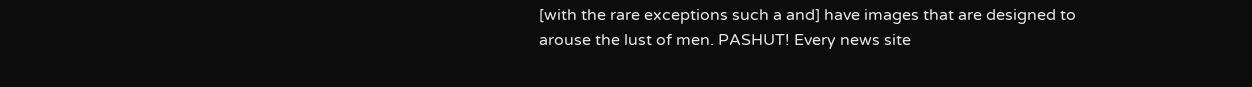[with the rare exceptions such a and] have images that are designed to arouse the lust of men. PASHUT! Every news site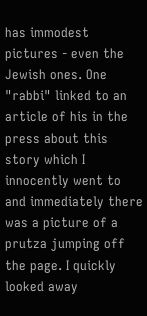has immodest pictures - even the Jewish ones. One "rabbi" linked to an article of his in the press about this story which I innocently went to and immediately there was a picture of a prutza jumping off the page. I quickly looked away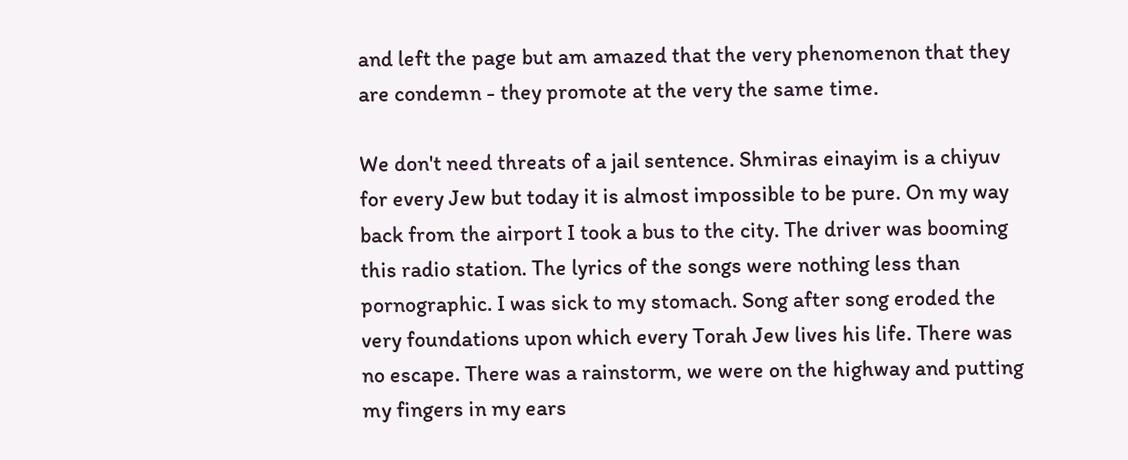and left the page but am amazed that the very phenomenon that they are condemn - they promote at the very the same time.

We don't need threats of a jail sentence. Shmiras einayim is a chiyuv for every Jew but today it is almost impossible to be pure. On my way back from the airport I took a bus to the city. The driver was booming this radio station. The lyrics of the songs were nothing less than pornographic. I was sick to my stomach. Song after song eroded the very foundations upon which every Torah Jew lives his life. There was no escape. There was a rainstorm, we were on the highway and putting my fingers in my ears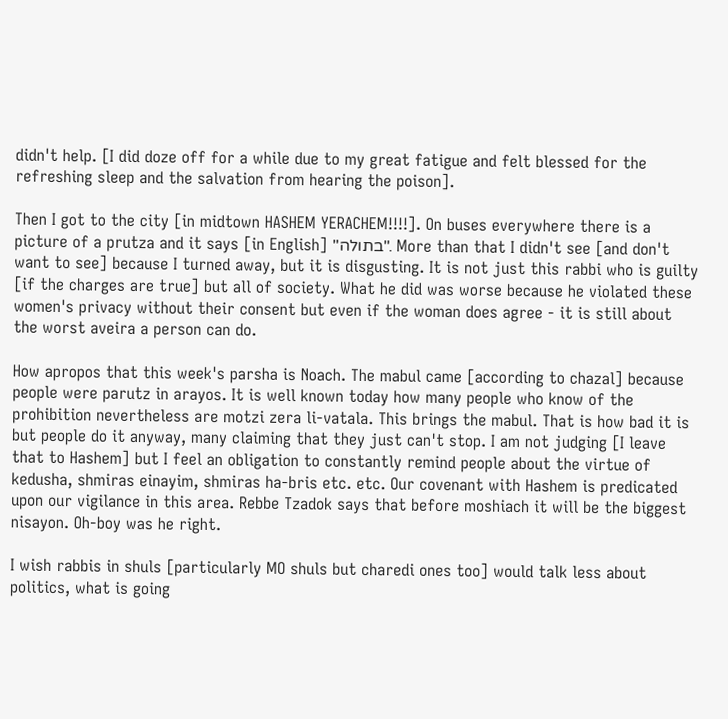didn't help. [I did doze off for a while due to my great fatigue and felt blessed for the refreshing sleep and the salvation from hearing the poison].

Then I got to the city [in midtown HASHEM YERACHEM!!!!]. On buses everywhere there is a picture of a prutza and it says [in English] "בתולה". More than that I didn't see [and don't want to see] because I turned away, but it is disgusting. It is not just this rabbi who is guilty [if the charges are true] but all of society. What he did was worse because he violated these women's privacy without their consent but even if the woman does agree - it is still about the worst aveira a person can do.

How apropos that this week's parsha is Noach. The mabul came [according to chazal] because people were parutz in arayos. It is well known today how many people who know of the prohibition nevertheless are motzi zera li-vatala. This brings the mabul. That is how bad it is but people do it anyway, many claiming that they just can't stop. I am not judging [I leave that to Hashem] but I feel an obligation to constantly remind people about the virtue of kedusha, shmiras einayim, shmiras ha-bris etc. etc. Our covenant with Hashem is predicated upon our vigilance in this area. Rebbe Tzadok says that before moshiach it will be the biggest nisayon. Oh-boy was he right.

I wish rabbis in shuls [particularly MO shuls but charedi ones too] would talk less about politics, what is going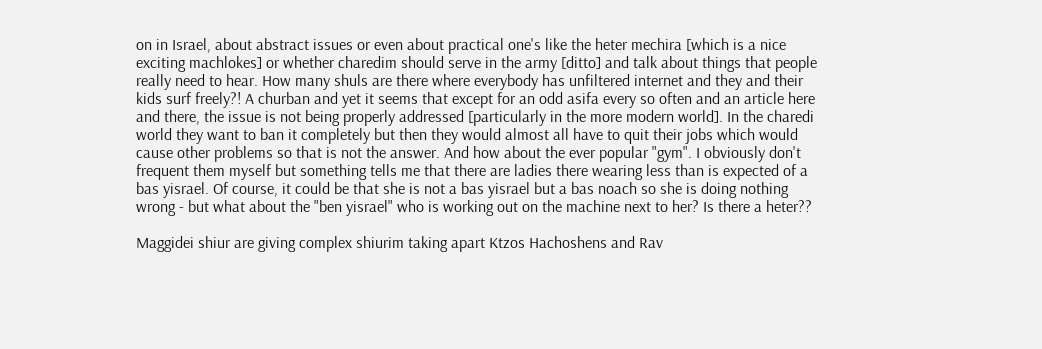on in Israel, about abstract issues or even about practical one's like the heter mechira [which is a nice exciting machlokes] or whether charedim should serve in the army [ditto] and talk about things that people really need to hear. How many shuls are there where everybody has unfiltered internet and they and their kids surf freely?! A churban and yet it seems that except for an odd asifa every so often and an article here and there, the issue is not being properly addressed [particularly in the more modern world]. In the charedi world they want to ban it completely but then they would almost all have to quit their jobs which would cause other problems so that is not the answer. And how about the ever popular "gym". I obviously don't frequent them myself but something tells me that there are ladies there wearing less than is expected of a bas yisrael. Of course, it could be that she is not a bas yisrael but a bas noach so she is doing nothing wrong - but what about the "ben yisrael" who is working out on the machine next to her? Is there a heter??

Maggidei shiur are giving complex shiurim taking apart Ktzos Hachoshens and Rav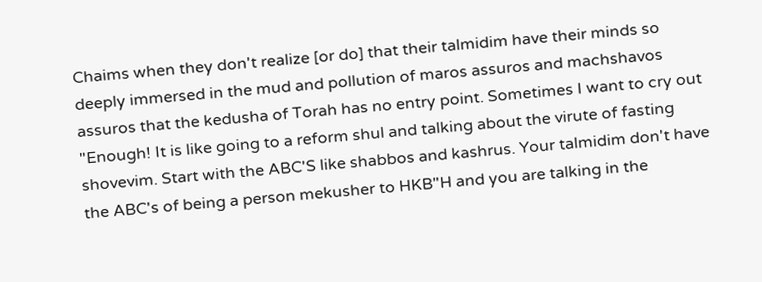Chaims when they don't realize [or do] that their talmidim have their minds so deeply immersed in the mud and pollution of maros assuros and machshavos assuros that the kedusha of Torah has no entry point. Sometimes I want to cry out "Enough! It is like going to a reform shul and talking about the virute of fasting shovevim. Start with the ABC'S like shabbos and kashrus. Your talmidim don't have the ABC's of being a person mekusher to HKB"H and you are talking in the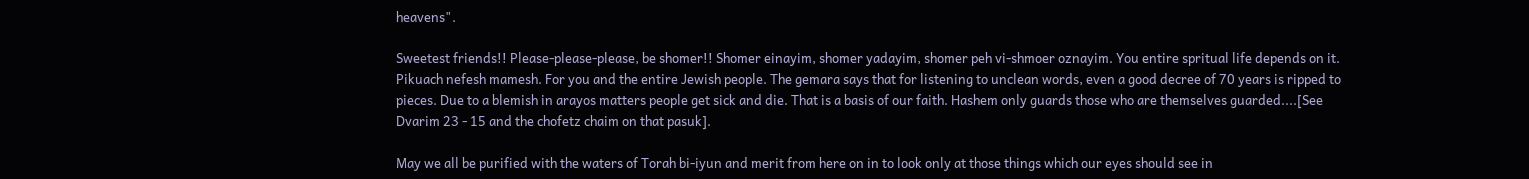heavens".

Sweetest friends!! Please-please-please, be shomer!! Shomer einayim, shomer yadayim, shomer peh vi-shmoer oznayim. You entire spritual life depends on it. Pikuach nefesh mamesh. For you and the entire Jewish people. The gemara says that for listening to unclean words, even a good decree of 70 years is ripped to pieces. Due to a blemish in arayos matters people get sick and die. That is a basis of our faith. Hashem only guards those who are themselves guarded....[See Dvarim 23 - 15 and the chofetz chaim on that pasuk].

May we all be purified with the waters of Torah bi-iyun and merit from here on in to look only at those things which our eyes should see in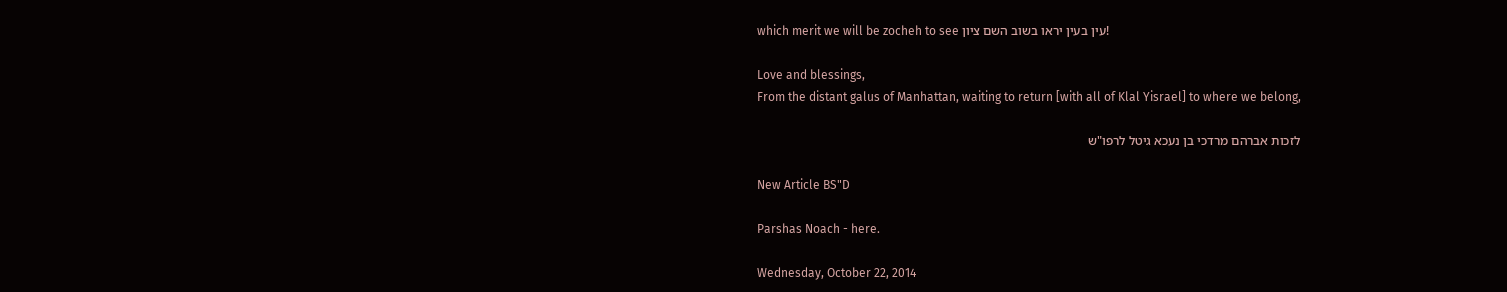which merit we will be zocheh to see עין בעין יראו בשוב השם ציון!

Love and blessings,
From the distant galus of Manhattan, waiting to return [with all of Klal Yisrael] to where we belong,

לזכות אברהם מרדכי בן נעכא גיטל לרפו"ש

New Article BS"D

Parshas Noach - here.

Wednesday, October 22, 2014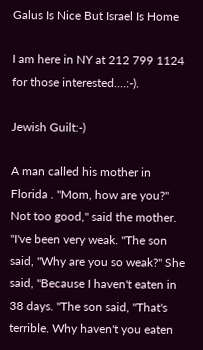Galus Is Nice But Israel Is Home

I am here in NY at 212 799 1124 for those interested....:-).

Jewish Guilt:-)

A man called his mother in Florida . "Mom, how are you?" Not too good," said the mother. "I've been very weak. "The son said, "Why are you so weak?" She said, "Because I haven't eaten in 38 days. "The son said, "That's terrible. Why haven't you eaten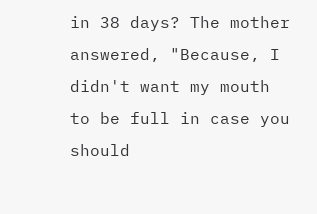in 38 days? The mother answered, "Because, I didn't want my mouth to be full in case you should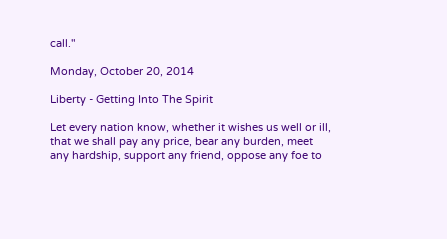call."

Monday, October 20, 2014

Liberty - Getting Into The Spirit

Let every nation know, whether it wishes us well or ill, that we shall pay any price, bear any burden, meet any hardship, support any friend, oppose any foe to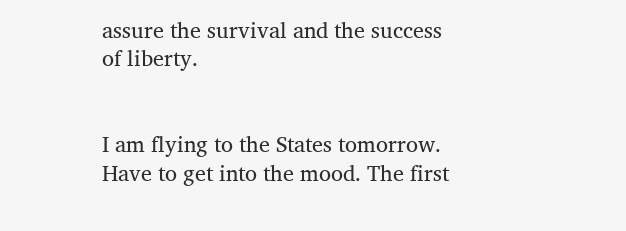assure the survival and the success of liberty.


I am flying to the States tomorrow. Have to get into the mood. The first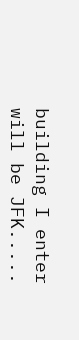building I enter will be JFK.....